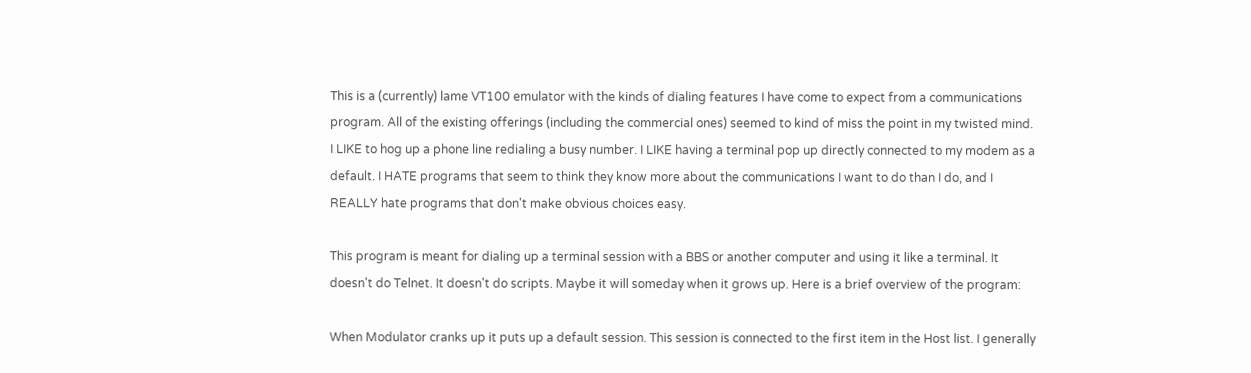This is a (currently) lame VT100 emulator with the kinds of dialing features I have come to expect from a communications program. All of the existing offerings (including the commercial ones) seemed to kind of miss the point in my twisted mind. I LIKE to hog up a phone line redialing a busy number. I LIKE having a terminal pop up directly connected to my modem as a default. I HATE programs that seem to think they know more about the communications I want to do than I do, and I REALLY hate programs that don't make obvious choices easy.

This program is meant for dialing up a terminal session with a BBS or another computer and using it like a terminal. It doesn't do Telnet. It doesn't do scripts. Maybe it will someday when it grows up. Here is a brief overview of the program:

When Modulator cranks up it puts up a default session. This session is connected to the first item in the Host list. I generally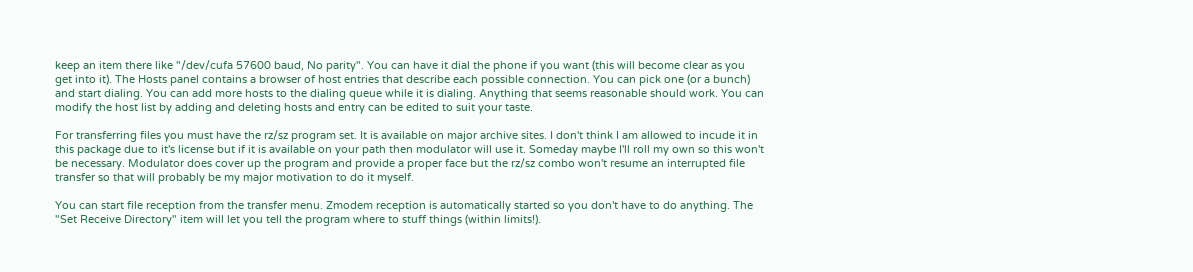keep an item there like "/dev/cufa 57600 baud, No parity". You can have it dial the phone if you want (this will become clear as you get into it). The Hosts panel contains a browser of host entries that describe each possible connection. You can pick one (or a bunch) and start dialing. You can add more hosts to the dialing queue while it is dialing. Anything that seems reasonable should work. You can modify the host list by adding and deleting hosts and entry can be edited to suit your taste.

For transferring files you must have the rz/sz program set. It is available on major archive sites. I don't think I am allowed to incude it in this package due to it's license but if it is available on your path then modulator will use it. Someday maybe I'll roll my own so this won't be necessary. Modulator does cover up the program and provide a proper face but the rz/sz combo won't resume an interrupted file transfer so that will probably be my major motivation to do it myself.

You can start file reception from the transfer menu. Zmodem reception is automatically started so you don't have to do anything. The "Set Receive Directory" item will let you tell the program where to stuff things (within limits!).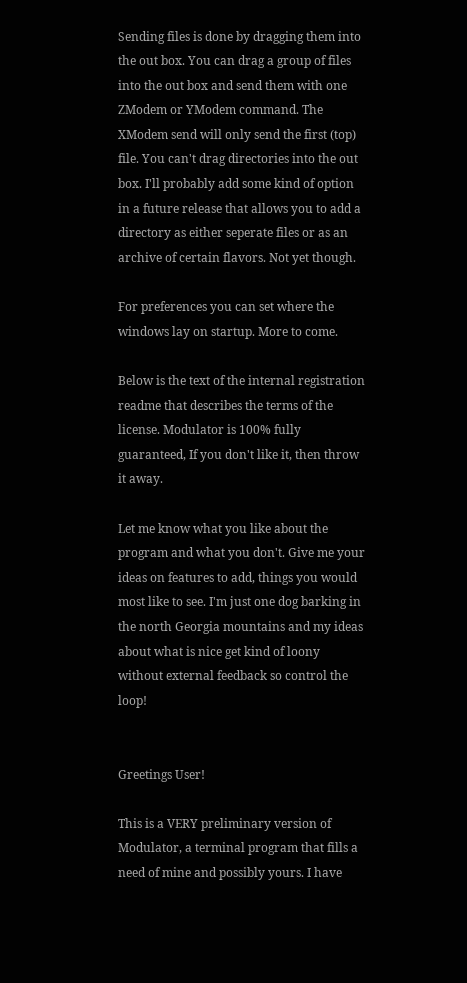Sending files is done by dragging them into the out box. You can drag a group of files into the out box and send them with one ZModem or YModem command. The XModem send will only send the first (top) file. You can't drag directories into the out box. I'll probably add some kind of option in a future release that allows you to add a directory as either seperate files or as an archive of certain flavors. Not yet though.

For preferences you can set where the windows lay on startup. More to come.

Below is the text of the internal registration readme that describes the terms of the license. Modulator is 100% fully guaranteed, If you don't like it, then throw it away.

Let me know what you like about the program and what you don't. Give me your ideas on features to add, things you would most like to see. I'm just one dog barking in the north Georgia mountains and my ideas about what is nice get kind of loony without external feedback so control the loop!


Greetings User!

This is a VERY preliminary version of Modulator, a terminal program that fills a need of mine and possibly yours. I have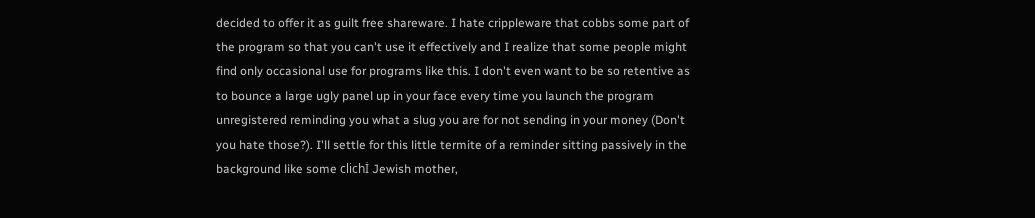decided to offer it as guilt free shareware. I hate crippleware that cobbs some part of the program so that you can't use it effectively and I realize that some people might find only occasional use for programs like this. I don't even want to be so retentive as to bounce a large ugly panel up in your face every time you launch the program unregistered reminding you what a slug you are for not sending in your money (Don't you hate those?). I'll settle for this little termite of a reminder sitting passively in the background like some clichİ Jewish mother,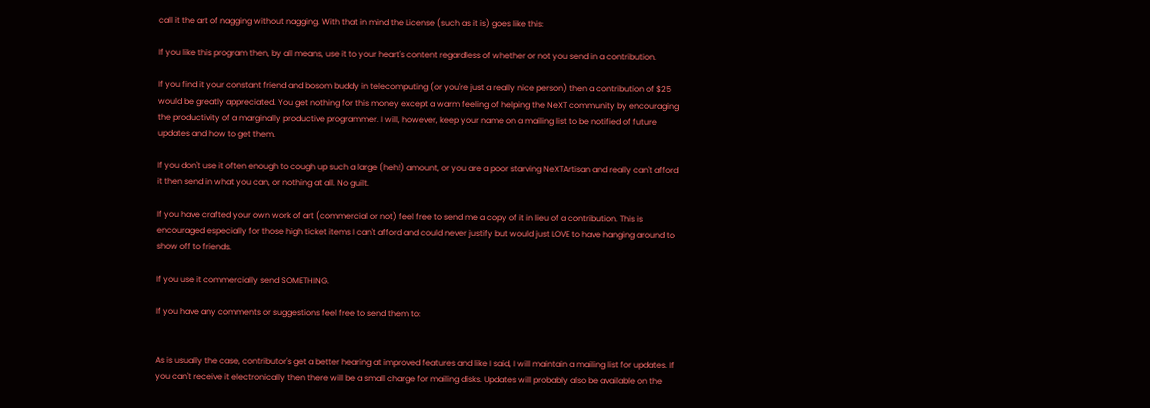call it the art of nagging without nagging. With that in mind the License (such as it is) goes like this:

If you like this program then, by all means, use it to your heart's content regardless of whether or not you send in a contribution.

If you find it your constant friend and bosom buddy in telecomputing (or you're just a really nice person) then a contribution of $25 would be greatly appreciated. You get nothing for this money except a warm feeling of helping the NeXT community by encouraging the productivity of a marginally productive programmer. I will, however, keep your name on a mailing list to be notified of future updates and how to get them.

If you don't use it often enough to cough up such a large (heh!) amount, or you are a poor starving NeXTArtisan and really can't afford it then send in what you can, or nothing at all. No guilt.

If you have crafted your own work of art (commercial or not) feel free to send me a copy of it in lieu of a contribution. This is encouraged especially for those high ticket items I can't afford and could never justify but would just LOVE to have hanging around to show off to friends.

If you use it commercially send SOMETHING.

If you have any comments or suggestions feel free to send them to:


As is usually the case, contributor's get a better hearing at improved features and like I said, I will maintain a mailing list for updates. If you can't receive it electronically then there will be a small charge for mailing disks. Updates will probably also be available on the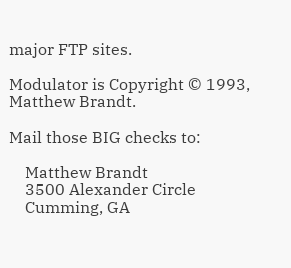major FTP sites.

Modulator is Copyright © 1993, Matthew Brandt.

Mail those BIG checks to:

    Matthew Brandt
    3500 Alexander Circle
    Cumming, GA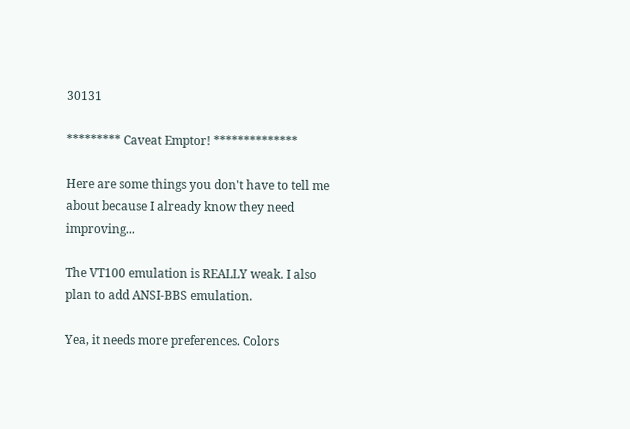30131

********* Caveat Emptor! **************

Here are some things you don't have to tell me about because I already know they need improving...

The VT100 emulation is REALLY weak. I also plan to add ANSI-BBS emulation.

Yea, it needs more preferences. Colors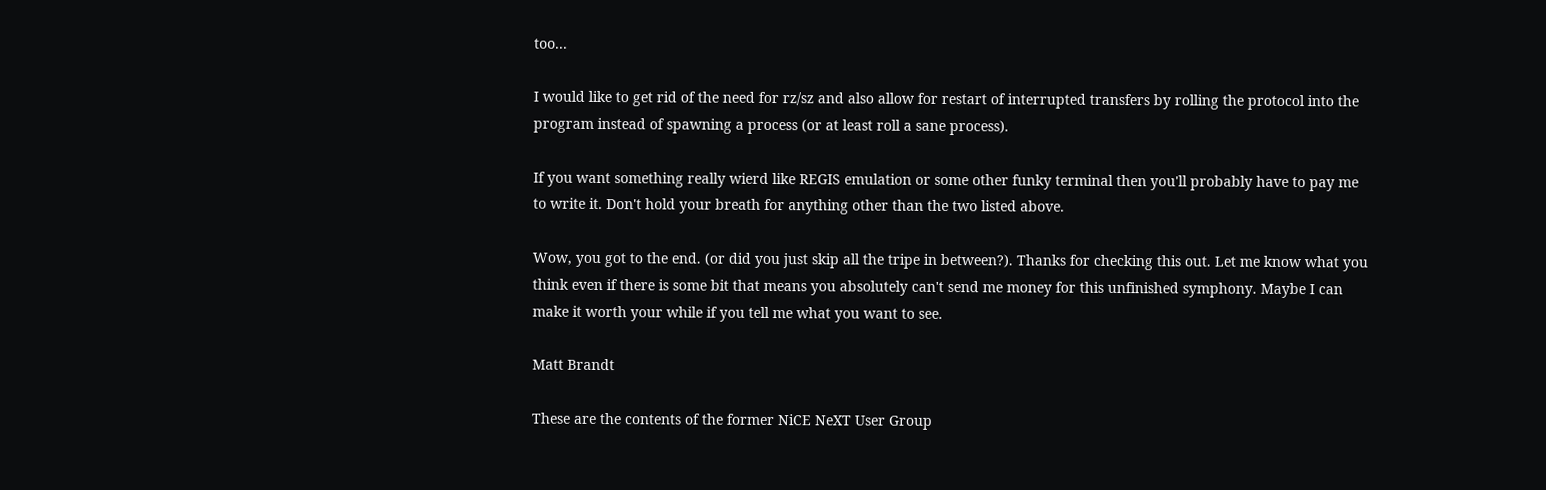too...

I would like to get rid of the need for rz/sz and also allow for restart of interrupted transfers by rolling the protocol into the program instead of spawning a process (or at least roll a sane process).

If you want something really wierd like REGIS emulation or some other funky terminal then you'll probably have to pay me to write it. Don't hold your breath for anything other than the two listed above.

Wow, you got to the end. (or did you just skip all the tripe in between?). Thanks for checking this out. Let me know what you think even if there is some bit that means you absolutely can't send me money for this unfinished symphony. Maybe I can make it worth your while if you tell me what you want to see.

Matt Brandt

These are the contents of the former NiCE NeXT User Group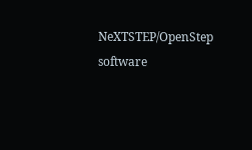NeXTSTEP/OpenStep software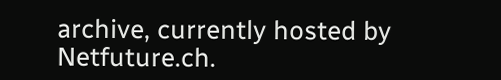archive, currently hosted by Netfuture.ch.